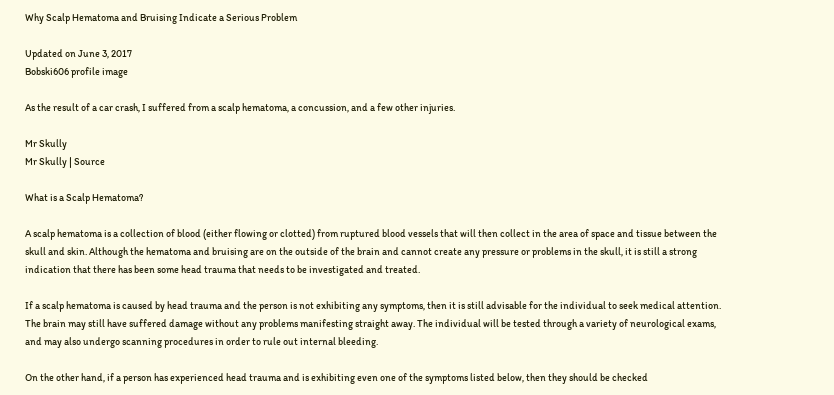Why Scalp Hematoma and Bruising Indicate a Serious Problem

Updated on June 3, 2017
Bobski606 profile image

As the result of a car crash, I suffered from a scalp hematoma, a concussion, and a few other injuries.

Mr Skully
Mr Skully | Source

What is a Scalp Hematoma?

A scalp hematoma is a collection of blood (either flowing or clotted) from ruptured blood vessels that will then collect in the area of space and tissue between the skull and skin. Although the hematoma and bruising are on the outside of the brain and cannot create any pressure or problems in the skull, it is still a strong indication that there has been some head trauma that needs to be investigated and treated.

If a scalp hematoma is caused by head trauma and the person is not exhibiting any symptoms, then it is still advisable for the individual to seek medical attention. The brain may still have suffered damage without any problems manifesting straight away. The individual will be tested through a variety of neurological exams, and may also undergo scanning procedures in order to rule out internal bleeding.

On the other hand, if a person has experienced head trauma and is exhibiting even one of the symptoms listed below, then they should be checked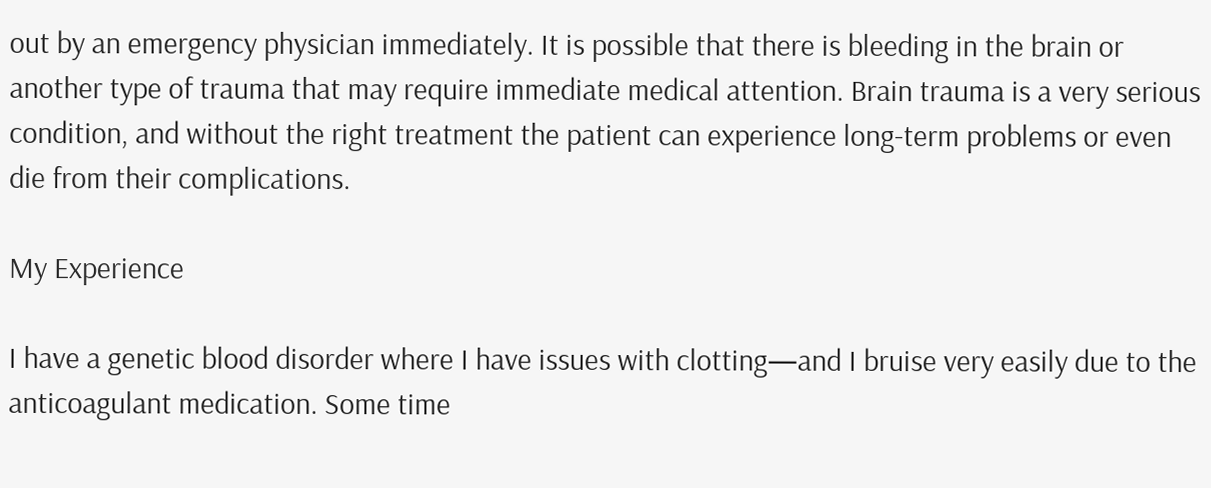out by an emergency physician immediately. It is possible that there is bleeding in the brain or another type of trauma that may require immediate medical attention. Brain trauma is a very serious condition, and without the right treatment the patient can experience long-term problems or even die from their complications.

My Experience

I have a genetic blood disorder where I have issues with clotting—and I bruise very easily due to the anticoagulant medication. Some time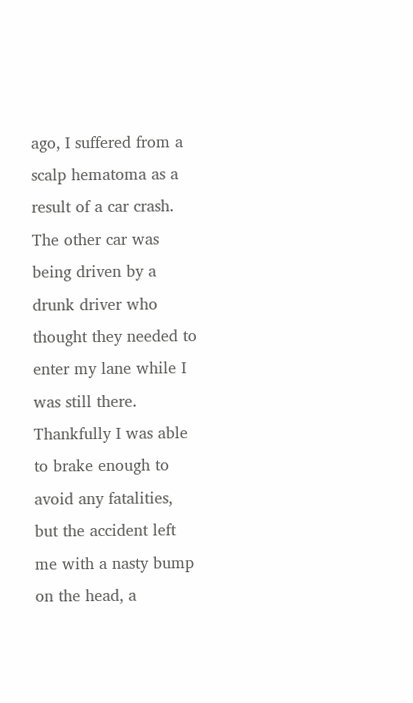ago, I suffered from a scalp hematoma as a result of a car crash. The other car was being driven by a drunk driver who thought they needed to enter my lane while I was still there. Thankfully I was able to brake enough to avoid any fatalities, but the accident left me with a nasty bump on the head, a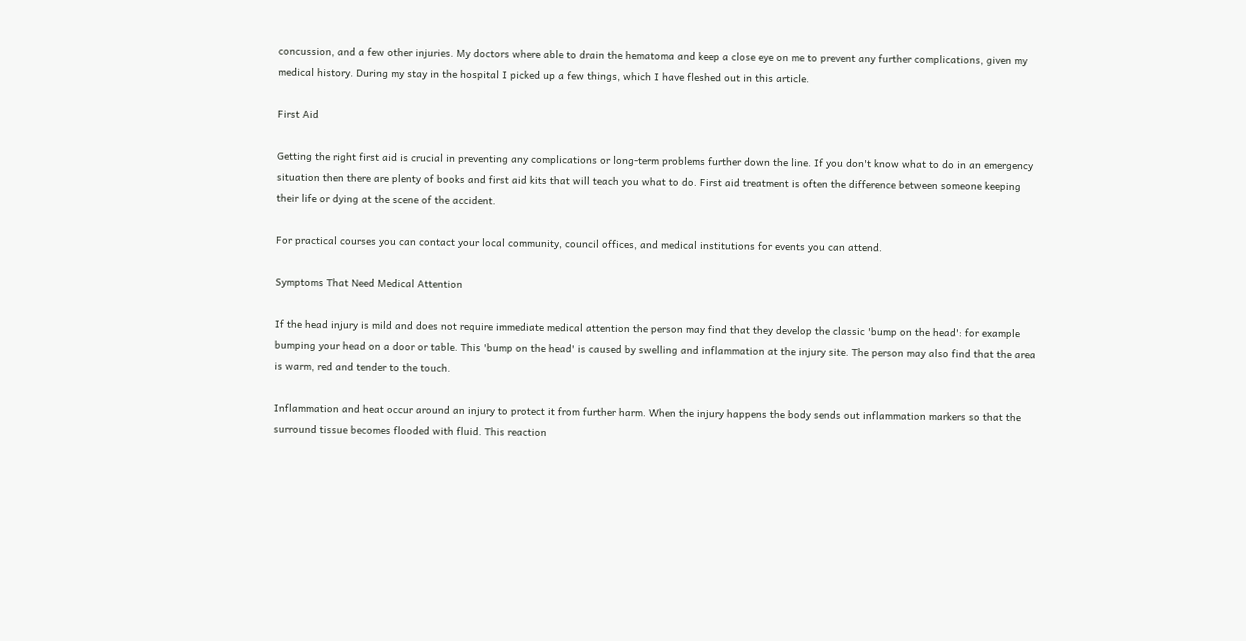concussion, and a few other injuries. My doctors where able to drain the hematoma and keep a close eye on me to prevent any further complications, given my medical history. During my stay in the hospital I picked up a few things, which I have fleshed out in this article.

First Aid

Getting the right first aid is crucial in preventing any complications or long-term problems further down the line. If you don't know what to do in an emergency situation then there are plenty of books and first aid kits that will teach you what to do. First aid treatment is often the difference between someone keeping their life or dying at the scene of the accident.

For practical courses you can contact your local community, council offices, and medical institutions for events you can attend.

Symptoms That Need Medical Attention

If the head injury is mild and does not require immediate medical attention the person may find that they develop the classic 'bump on the head': for example bumping your head on a door or table. This 'bump on the head' is caused by swelling and inflammation at the injury site. The person may also find that the area is warm, red and tender to the touch.

Inflammation and heat occur around an injury to protect it from further harm. When the injury happens the body sends out inflammation markers so that the surround tissue becomes flooded with fluid. This reaction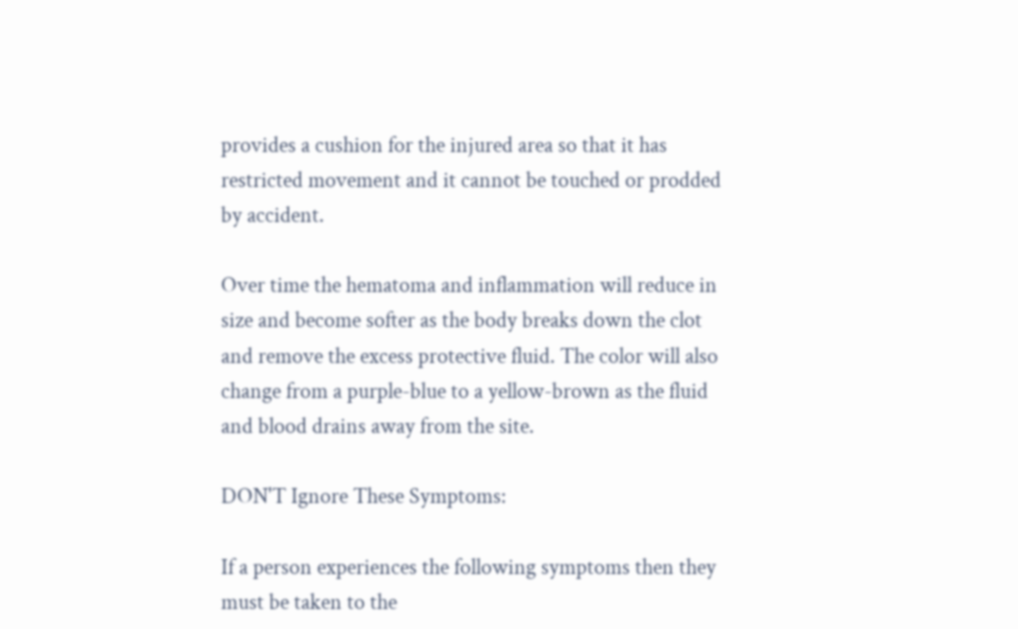provides a cushion for the injured area so that it has restricted movement and it cannot be touched or prodded by accident.

Over time the hematoma and inflammation will reduce in size and become softer as the body breaks down the clot and remove the excess protective fluid. The color will also change from a purple-blue to a yellow-brown as the fluid and blood drains away from the site.

DON'T Ignore These Symptoms:

If a person experiences the following symptoms then they must be taken to the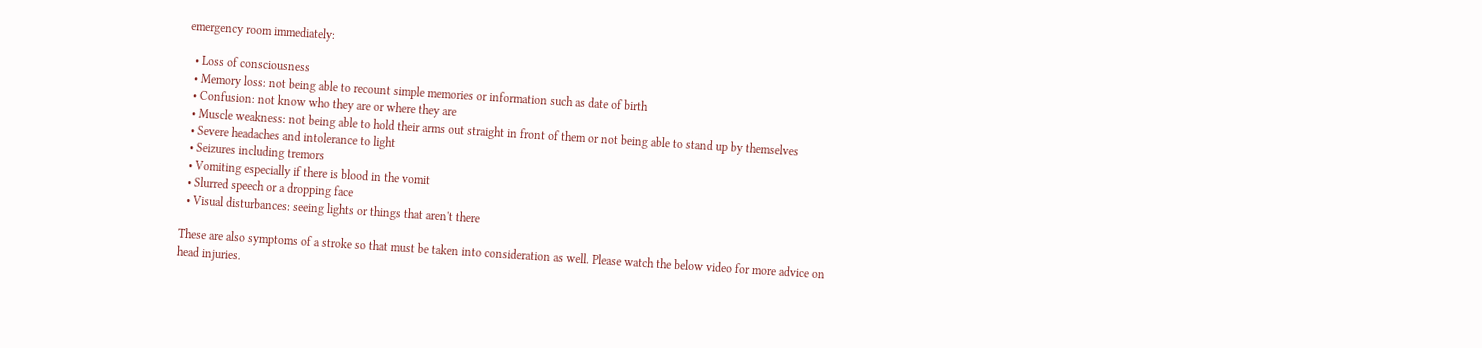emergency room immediately:

  • Loss of consciousness
  • Memory loss: not being able to recount simple memories or information such as date of birth
  • Confusion: not know who they are or where they are
  • Muscle weakness: not being able to hold their arms out straight in front of them or not being able to stand up by themselves
  • Severe headaches and intolerance to light
  • Seizures including tremors
  • Vomiting especially if there is blood in the vomit
  • Slurred speech or a dropping face
  • Visual disturbances: seeing lights or things that aren't there

These are also symptoms of a stroke so that must be taken into consideration as well. Please watch the below video for more advice on head injuries.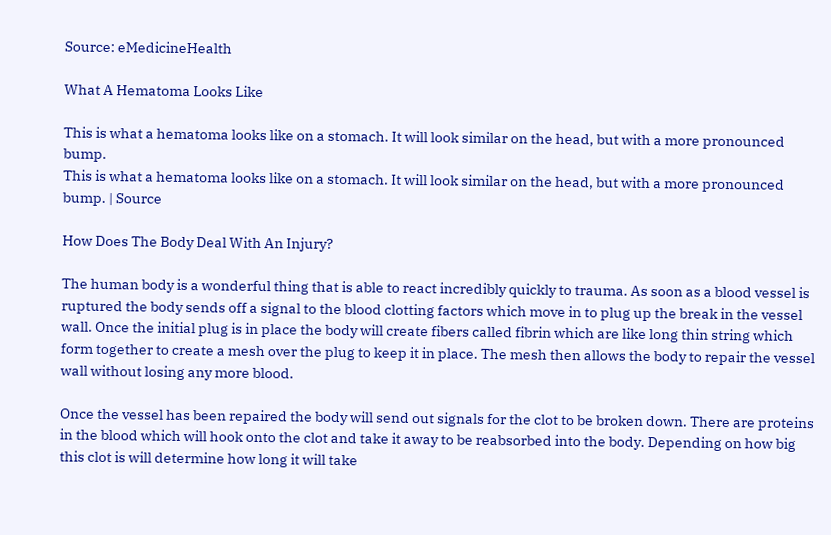Source: eMedicineHealth

What A Hematoma Looks Like

This is what a hematoma looks like on a stomach. It will look similar on the head, but with a more pronounced bump.
This is what a hematoma looks like on a stomach. It will look similar on the head, but with a more pronounced bump. | Source

How Does The Body Deal With An Injury?

The human body is a wonderful thing that is able to react incredibly quickly to trauma. As soon as a blood vessel is ruptured the body sends off a signal to the blood clotting factors which move in to plug up the break in the vessel wall. Once the initial plug is in place the body will create fibers called fibrin which are like long thin string which form together to create a mesh over the plug to keep it in place. The mesh then allows the body to repair the vessel wall without losing any more blood.

Once the vessel has been repaired the body will send out signals for the clot to be broken down. There are proteins in the blood which will hook onto the clot and take it away to be reabsorbed into the body. Depending on how big this clot is will determine how long it will take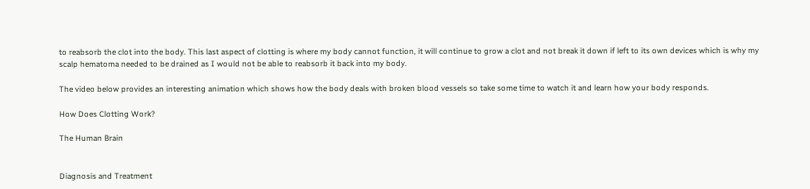to reabsorb the clot into the body. This last aspect of clotting is where my body cannot function, it will continue to grow a clot and not break it down if left to its own devices which is why my scalp hematoma needed to be drained as I would not be able to reabsorb it back into my body.

The video below provides an interesting animation which shows how the body deals with broken blood vessels so take some time to watch it and learn how your body responds.

How Does Clotting Work?

The Human Brain


Diagnosis and Treatment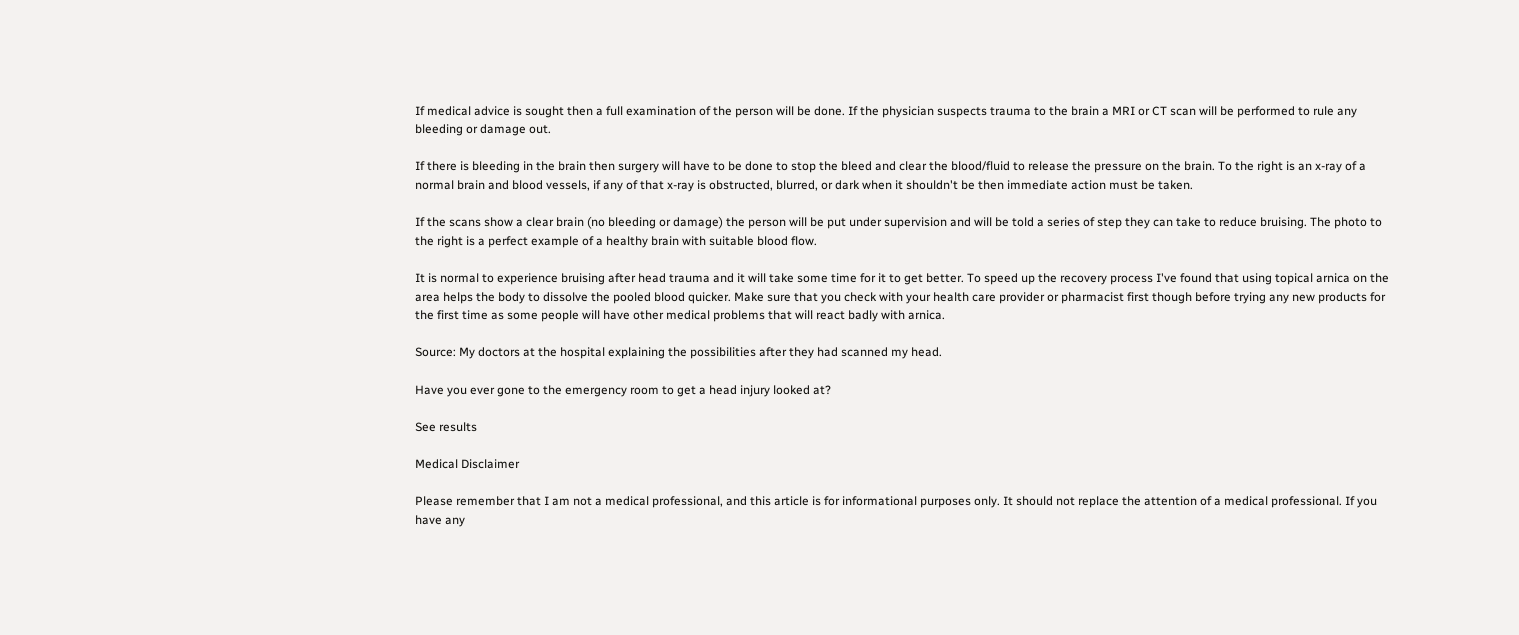If medical advice is sought then a full examination of the person will be done. If the physician suspects trauma to the brain a MRI or CT scan will be performed to rule any bleeding or damage out.

If there is bleeding in the brain then surgery will have to be done to stop the bleed and clear the blood/fluid to release the pressure on the brain. To the right is an x-ray of a normal brain and blood vessels, if any of that x-ray is obstructed, blurred, or dark when it shouldn't be then immediate action must be taken.

If the scans show a clear brain (no bleeding or damage) the person will be put under supervision and will be told a series of step they can take to reduce bruising. The photo to the right is a perfect example of a healthy brain with suitable blood flow.

It is normal to experience bruising after head trauma and it will take some time for it to get better. To speed up the recovery process I've found that using topical arnica on the area helps the body to dissolve the pooled blood quicker. Make sure that you check with your health care provider or pharmacist first though before trying any new products for the first time as some people will have other medical problems that will react badly with arnica.

Source: My doctors at the hospital explaining the possibilities after they had scanned my head.

Have you ever gone to the emergency room to get a head injury looked at?

See results

Medical Disclaimer

Please remember that I am not a medical professional, and this article is for informational purposes only. It should not replace the attention of a medical professional. If you have any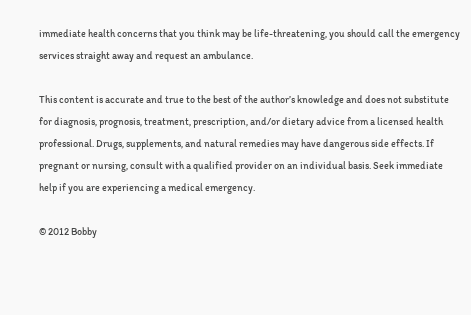immediate health concerns that you think may be life-threatening, you should call the emergency services straight away and request an ambulance.

This content is accurate and true to the best of the author’s knowledge and does not substitute for diagnosis, prognosis, treatment, prescription, and/or dietary advice from a licensed health professional. Drugs, supplements, and natural remedies may have dangerous side effects. If pregnant or nursing, consult with a qualified provider on an individual basis. Seek immediate help if you are experiencing a medical emergency.

© 2012 Bobby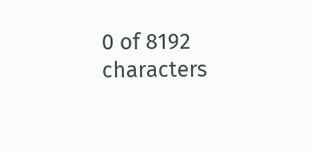0 of 8192 characters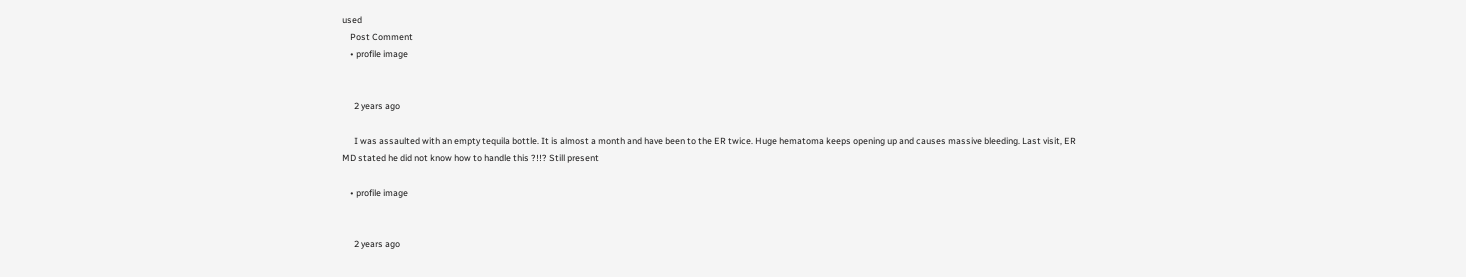used
    Post Comment
    • profile image


      2 years ago

      I was assaulted with an empty tequila bottle. It is almost a month and have been to the ER twice. Huge hematoma keeps opening up and causes massive bleeding. Last visit, ER MD stated he did not know how to handle this ?!!? Still present

    • profile image


      2 years ago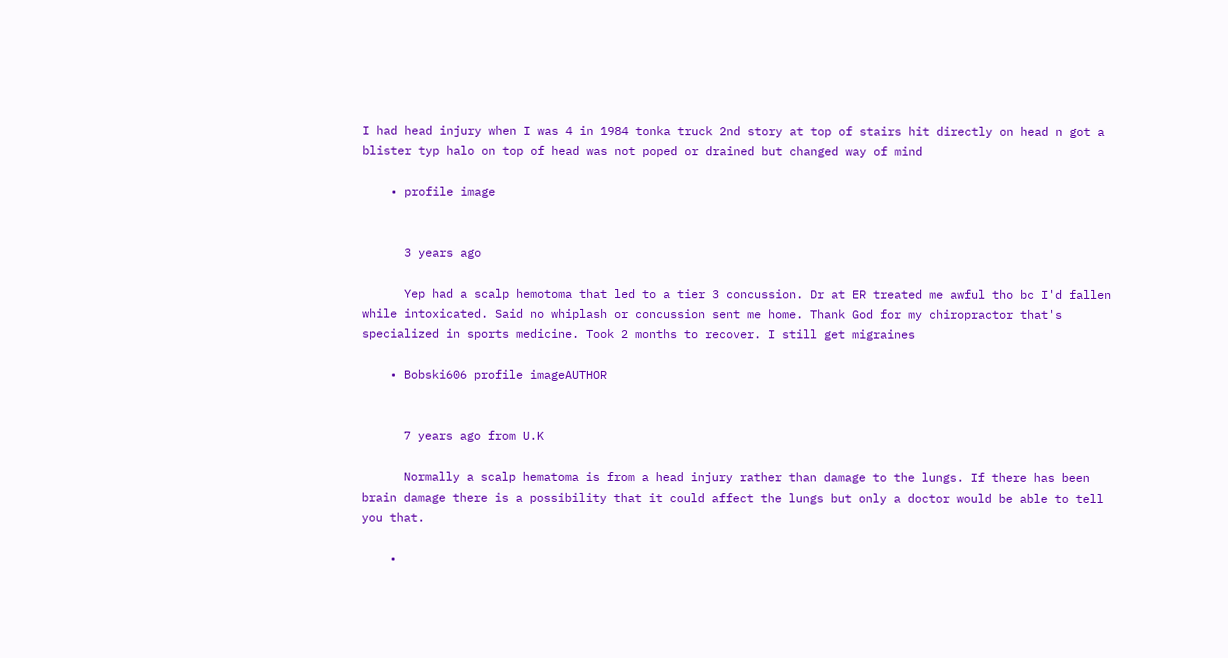I had head injury when I was 4 in 1984 tonka truck 2nd story at top of stairs hit directly on head n got a blister typ halo on top of head was not poped or drained but changed way of mind

    • profile image


      3 years ago

      Yep had a scalp hemotoma that led to a tier 3 concussion. Dr at ER treated me awful tho bc I'd fallen while intoxicated. Said no whiplash or concussion sent me home. Thank God for my chiropractor that's specialized in sports medicine. Took 2 months to recover. I still get migraines

    • Bobski606 profile imageAUTHOR


      7 years ago from U.K

      Normally a scalp hematoma is from a head injury rather than damage to the lungs. If there has been brain damage there is a possibility that it could affect the lungs but only a doctor would be able to tell you that.

    •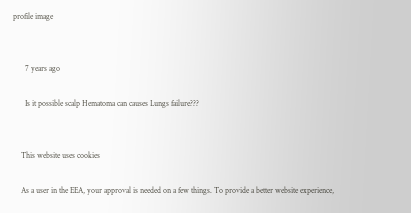profile image


      7 years ago

      Is it possible scalp Hematoma can causes Lungs failure???


    This website uses cookies

    As a user in the EEA, your approval is needed on a few things. To provide a better website experience,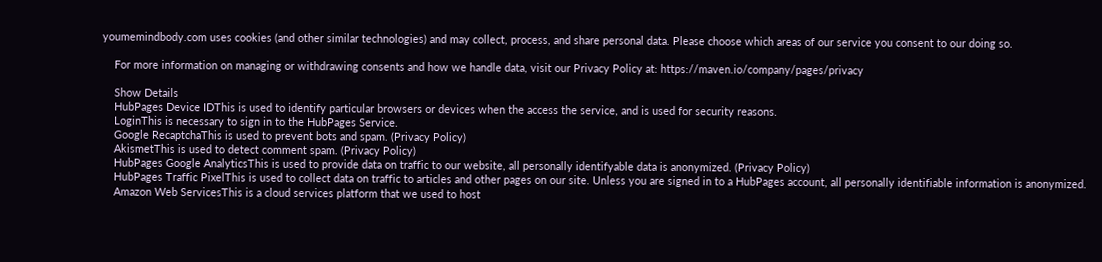youmemindbody.com uses cookies (and other similar technologies) and may collect, process, and share personal data. Please choose which areas of our service you consent to our doing so.

    For more information on managing or withdrawing consents and how we handle data, visit our Privacy Policy at: https://maven.io/company/pages/privacy

    Show Details
    HubPages Device IDThis is used to identify particular browsers or devices when the access the service, and is used for security reasons.
    LoginThis is necessary to sign in to the HubPages Service.
    Google RecaptchaThis is used to prevent bots and spam. (Privacy Policy)
    AkismetThis is used to detect comment spam. (Privacy Policy)
    HubPages Google AnalyticsThis is used to provide data on traffic to our website, all personally identifyable data is anonymized. (Privacy Policy)
    HubPages Traffic PixelThis is used to collect data on traffic to articles and other pages on our site. Unless you are signed in to a HubPages account, all personally identifiable information is anonymized.
    Amazon Web ServicesThis is a cloud services platform that we used to host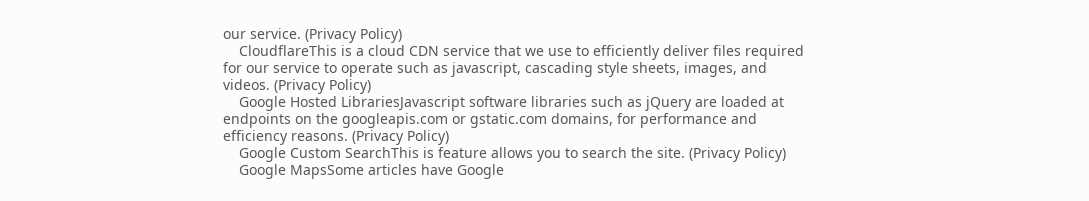our service. (Privacy Policy)
    CloudflareThis is a cloud CDN service that we use to efficiently deliver files required for our service to operate such as javascript, cascading style sheets, images, and videos. (Privacy Policy)
    Google Hosted LibrariesJavascript software libraries such as jQuery are loaded at endpoints on the googleapis.com or gstatic.com domains, for performance and efficiency reasons. (Privacy Policy)
    Google Custom SearchThis is feature allows you to search the site. (Privacy Policy)
    Google MapsSome articles have Google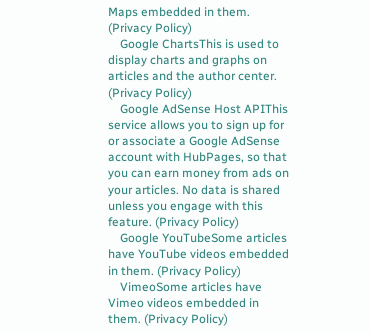Maps embedded in them. (Privacy Policy)
    Google ChartsThis is used to display charts and graphs on articles and the author center. (Privacy Policy)
    Google AdSense Host APIThis service allows you to sign up for or associate a Google AdSense account with HubPages, so that you can earn money from ads on your articles. No data is shared unless you engage with this feature. (Privacy Policy)
    Google YouTubeSome articles have YouTube videos embedded in them. (Privacy Policy)
    VimeoSome articles have Vimeo videos embedded in them. (Privacy Policy)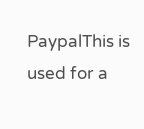PaypalThis is used for a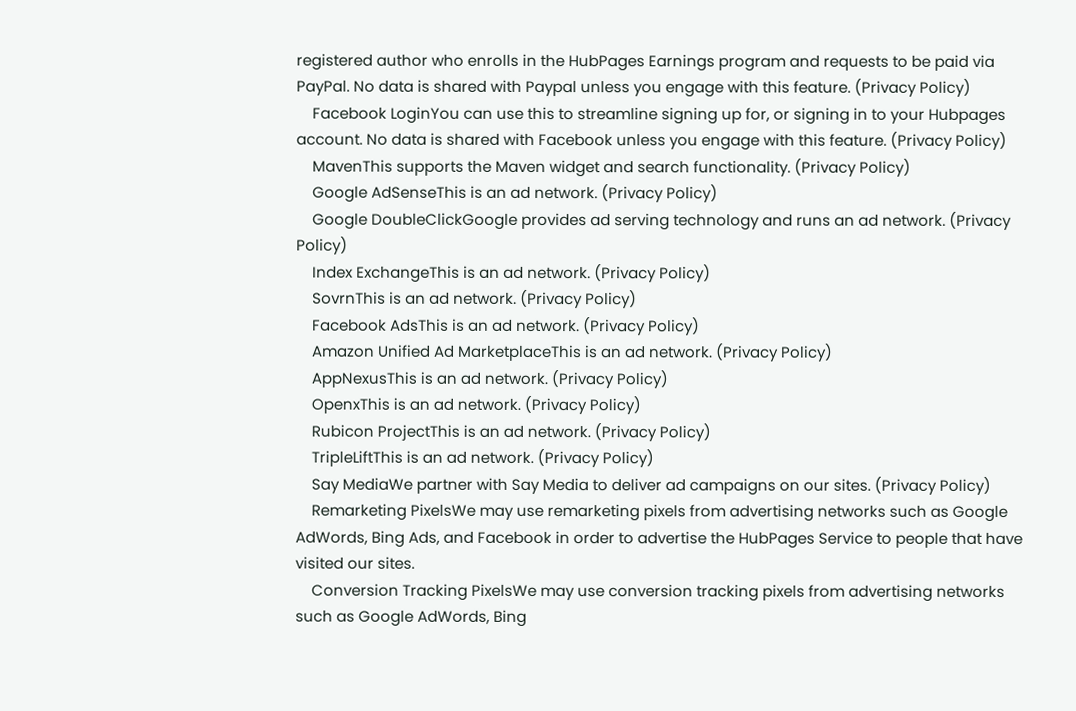registered author who enrolls in the HubPages Earnings program and requests to be paid via PayPal. No data is shared with Paypal unless you engage with this feature. (Privacy Policy)
    Facebook LoginYou can use this to streamline signing up for, or signing in to your Hubpages account. No data is shared with Facebook unless you engage with this feature. (Privacy Policy)
    MavenThis supports the Maven widget and search functionality. (Privacy Policy)
    Google AdSenseThis is an ad network. (Privacy Policy)
    Google DoubleClickGoogle provides ad serving technology and runs an ad network. (Privacy Policy)
    Index ExchangeThis is an ad network. (Privacy Policy)
    SovrnThis is an ad network. (Privacy Policy)
    Facebook AdsThis is an ad network. (Privacy Policy)
    Amazon Unified Ad MarketplaceThis is an ad network. (Privacy Policy)
    AppNexusThis is an ad network. (Privacy Policy)
    OpenxThis is an ad network. (Privacy Policy)
    Rubicon ProjectThis is an ad network. (Privacy Policy)
    TripleLiftThis is an ad network. (Privacy Policy)
    Say MediaWe partner with Say Media to deliver ad campaigns on our sites. (Privacy Policy)
    Remarketing PixelsWe may use remarketing pixels from advertising networks such as Google AdWords, Bing Ads, and Facebook in order to advertise the HubPages Service to people that have visited our sites.
    Conversion Tracking PixelsWe may use conversion tracking pixels from advertising networks such as Google AdWords, Bing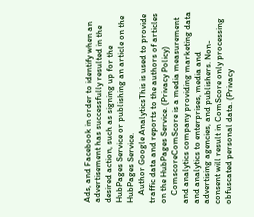Ads, and Facebook in order to identify when an advertisement has successfully resulted in the desired action, such as signing up for the HubPages Service or publishing an article on the HubPages Service.
    Author Google AnalyticsThis is used to provide traffic data and reports to the authors of articles on the HubPages Service. (Privacy Policy)
    ComscoreComScore is a media measurement and analytics company providing marketing data and analytics to enterprises, media and advertising agencies, and publishers. Non-consent will result in ComScore only processing obfuscated personal data. (Privacy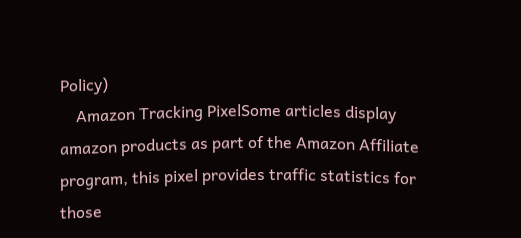Policy)
    Amazon Tracking PixelSome articles display amazon products as part of the Amazon Affiliate program, this pixel provides traffic statistics for those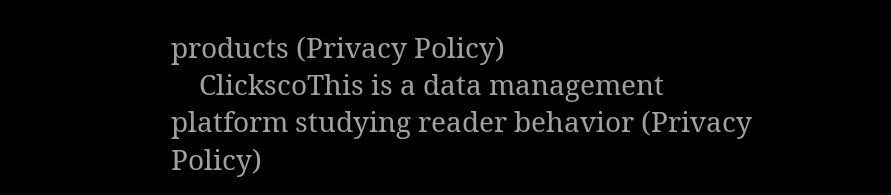products (Privacy Policy)
    ClickscoThis is a data management platform studying reader behavior (Privacy Policy)